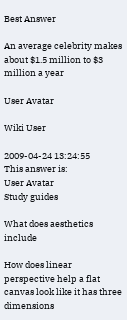Best Answer

An average celebrity makes about $1.5 million to $3 million a year

User Avatar

Wiki User

2009-04-24 13:24:55
This answer is:
User Avatar
Study guides

What does aesthetics include

How does linear perspective help a flat canvas look like it has three dimensions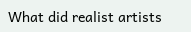What did realist artists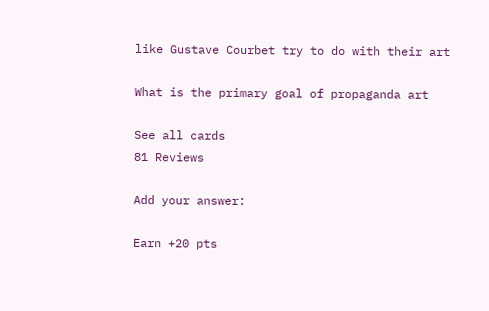like Gustave Courbet try to do with their art

What is the primary goal of propaganda art

See all cards
81 Reviews

Add your answer:

Earn +20 pts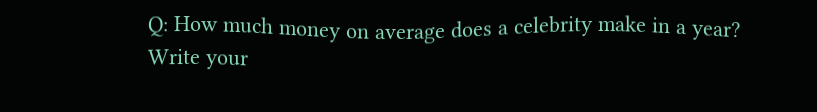Q: How much money on average does a celebrity make in a year?
Write your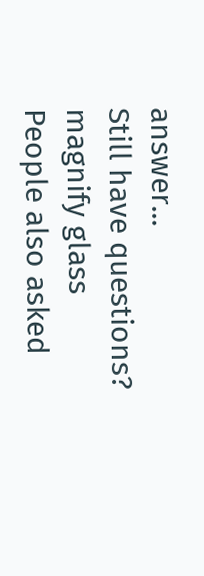answer...
Still have questions?
magnify glass
People also asked